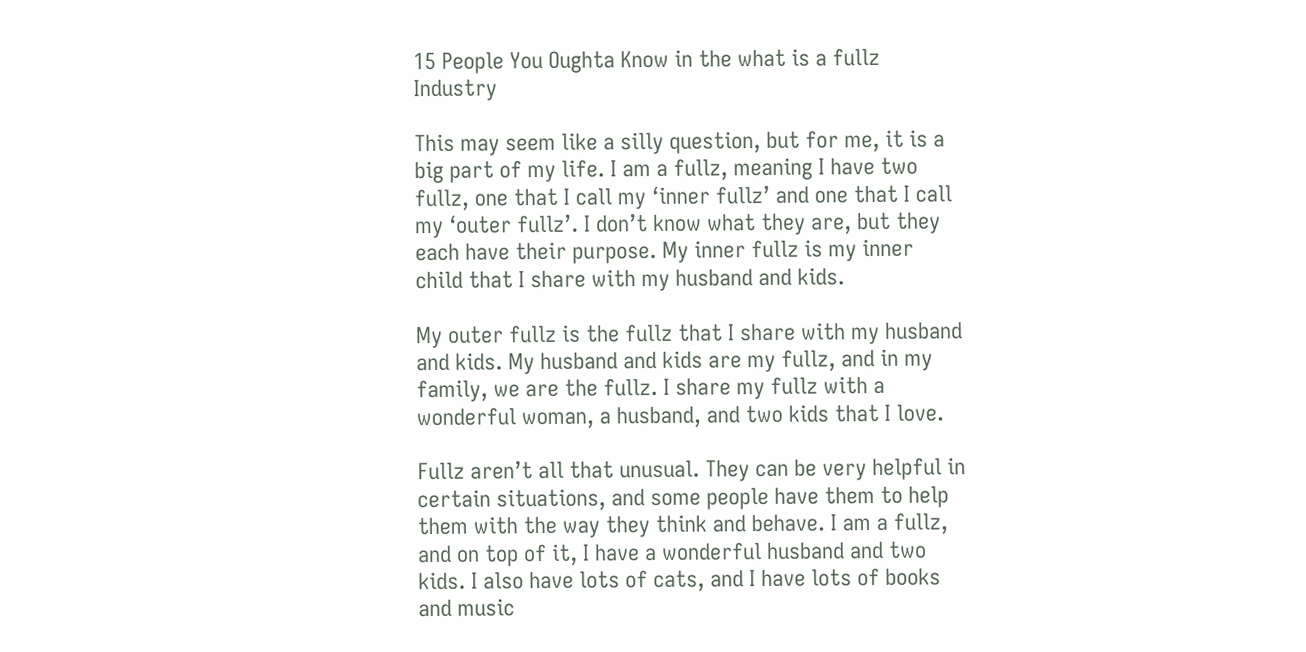15 People You Oughta Know in the what is a fullz Industry

This may seem like a silly question, but for me, it is a big part of my life. I am a fullz, meaning I have two fullz, one that I call my ‘inner fullz’ and one that I call my ‘outer fullz’. I don’t know what they are, but they each have their purpose. My inner fullz is my inner child that I share with my husband and kids.

My outer fullz is the fullz that I share with my husband and kids. My husband and kids are my fullz, and in my family, we are the fullz. I share my fullz with a wonderful woman, a husband, and two kids that I love.

Fullz aren’t all that unusual. They can be very helpful in certain situations, and some people have them to help them with the way they think and behave. I am a fullz, and on top of it, I have a wonderful husband and two kids. I also have lots of cats, and I have lots of books and music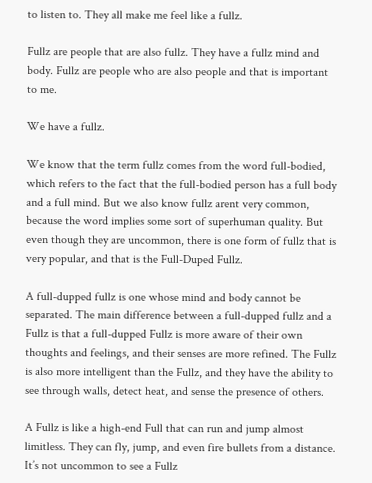to listen to. They all make me feel like a fullz.

Fullz are people that are also fullz. They have a fullz mind and body. Fullz are people who are also people and that is important to me.

We have a fullz.

We know that the term fullz comes from the word full-bodied, which refers to the fact that the full-bodied person has a full body and a full mind. But we also know fullz arent very common, because the word implies some sort of superhuman quality. But even though they are uncommon, there is one form of fullz that is very popular, and that is the Full-Duped Fullz.

A full-dupped fullz is one whose mind and body cannot be separated. The main difference between a full-dupped fullz and a Fullz is that a full-dupped Fullz is more aware of their own thoughts and feelings, and their senses are more refined. The Fullz is also more intelligent than the Fullz, and they have the ability to see through walls, detect heat, and sense the presence of others.

A Fullz is like a high-end Full that can run and jump almost limitless. They can fly, jump, and even fire bullets from a distance. It’s not uncommon to see a Fullz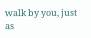walk by you, just as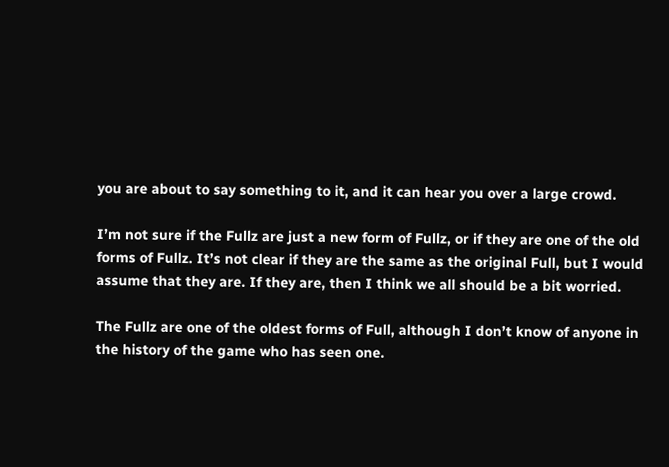you are about to say something to it, and it can hear you over a large crowd.

I’m not sure if the Fullz are just a new form of Fullz, or if they are one of the old forms of Fullz. It’s not clear if they are the same as the original Full, but I would assume that they are. If they are, then I think we all should be a bit worried.

The Fullz are one of the oldest forms of Full, although I don’t know of anyone in the history of the game who has seen one.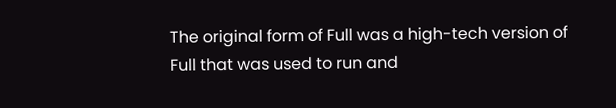The original form of Full was a high-tech version of Full that was used to run and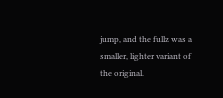jump, and the fullz was a smaller, lighter variant of the original.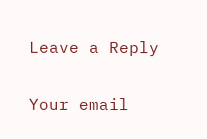Leave a Reply

Your email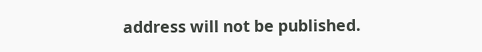address will not be published.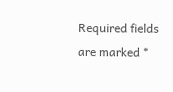Required fields are marked *